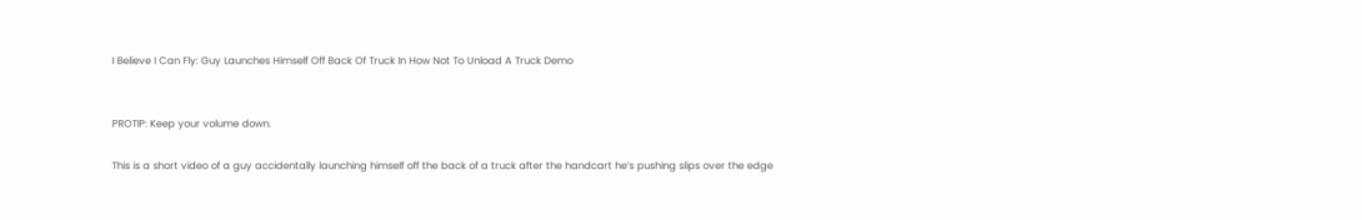I Believe I Can Fly: Guy Launches Himself Off Back Of Truck In How Not To Unload A Truck Demo


PROTIP: Keep your volume down.

This is a short video of a guy accidentally launching himself off the back of a truck after the handcart he’s pushing slips over the edge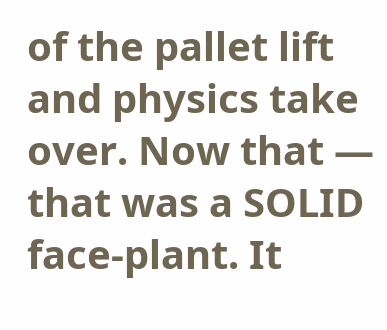of the pallet lift and physics take over. Now that — that was a SOLID face-plant. It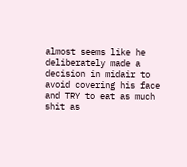almost seems like he deliberately made a decision in midair to avoid covering his face and TRY to eat as much shit as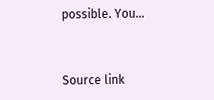possible. You…


Source link